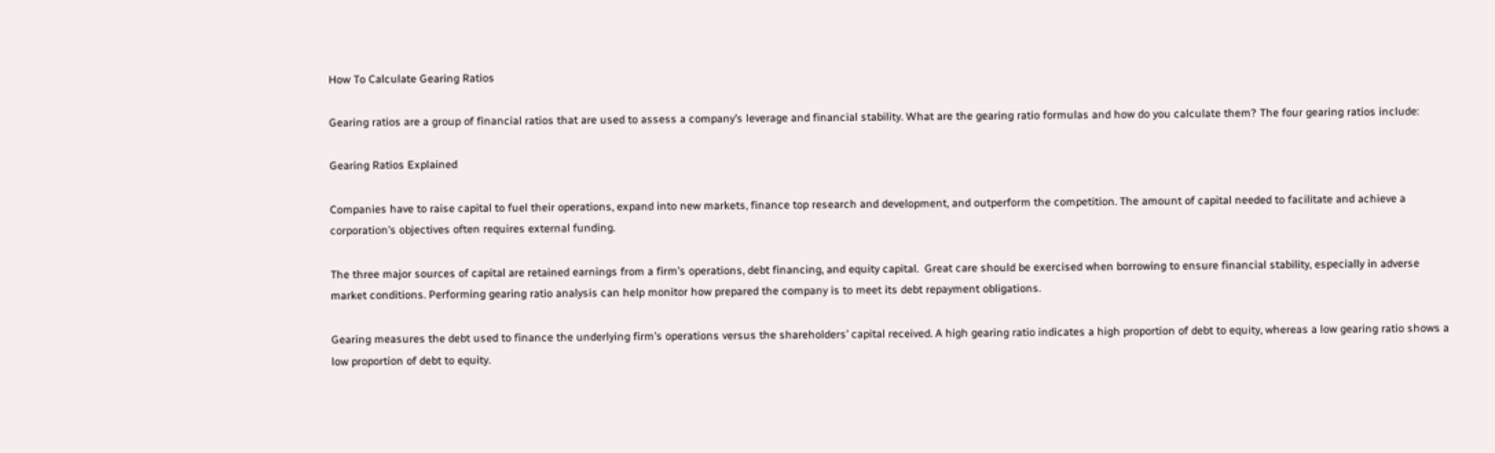How To Calculate Gearing Ratios

Gearing ratios are a group of financial ratios that are used to assess a company’s leverage and financial stability. What are the gearing ratio formulas and how do you calculate them? The four gearing ratios include:

Gearing Ratios Explained

Companies have to raise capital to fuel their operations, expand into new markets, finance top research and development, and outperform the competition. The amount of capital needed to facilitate and achieve a corporation’s objectives often requires external funding.

The three major sources of capital are retained earnings from a firm’s operations, debt financing, and equity capital.  Great care should be exercised when borrowing to ensure financial stability, especially in adverse market conditions. Performing gearing ratio analysis can help monitor how prepared the company is to meet its debt repayment obligations.

Gearing measures the debt used to finance the underlying firm’s operations versus the shareholders’ capital received. A high gearing ratio indicates a high proportion of debt to equity, whereas a low gearing ratio shows a low proportion of debt to equity.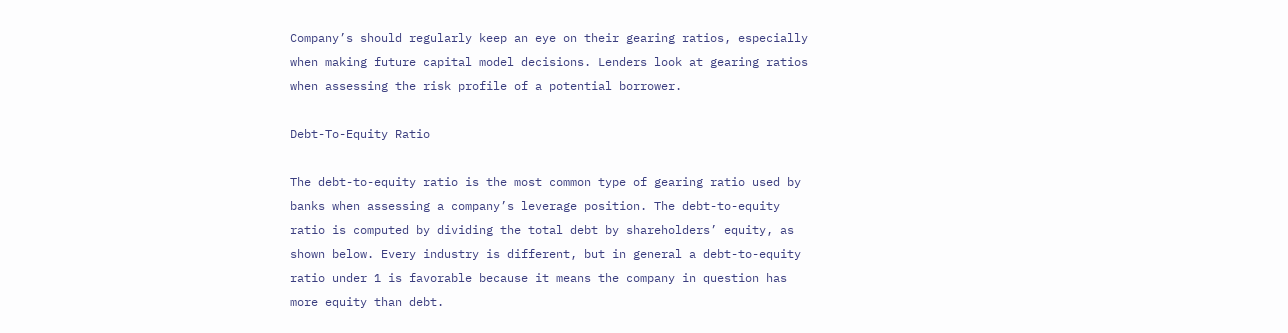Company’s should regularly keep an eye on their gearing ratios, especially when making future capital model decisions. Lenders look at gearing ratios when assessing the risk profile of a potential borrower.

Debt-To-Equity Ratio

The debt-to-equity ratio is the most common type of gearing ratio used by banks when assessing a company’s leverage position. The debt-to-equity ratio is computed by dividing the total debt by shareholders’ equity, as shown below. Every industry is different, but in general a debt-to-equity ratio under 1 is favorable because it means the company in question has more equity than debt.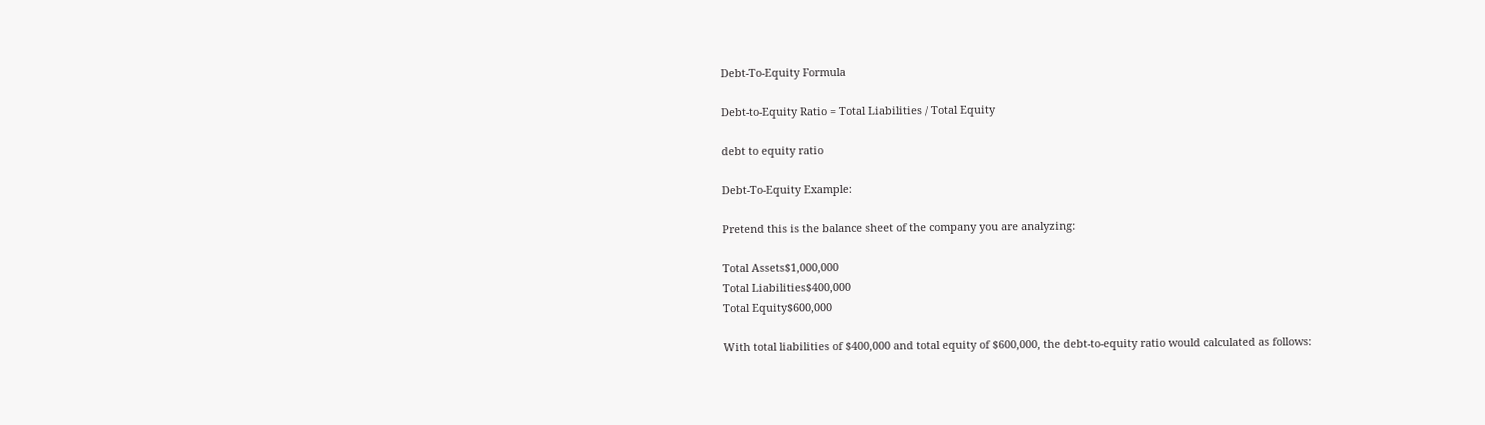Debt-To-Equity Formula

Debt-to-Equity Ratio = Total Liabilities / Total Equity

debt to equity ratio

Debt-To-Equity Example:

Pretend this is the balance sheet of the company you are analyzing:

Total Assets$1,000,000
Total Liabilities$400,000
Total Equity$600,000

With total liabilities of $400,000 and total equity of $600,000, the debt-to-equity ratio would calculated as follows: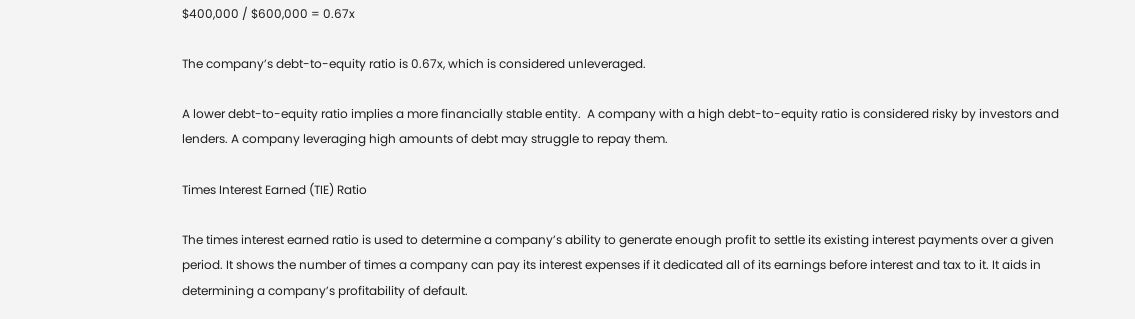$400,000 / $600,000 = 0.67x

The company’s debt-to-equity ratio is 0.67x, which is considered unleveraged.

A lower debt-to-equity ratio implies a more financially stable entity.  A company with a high debt-to-equity ratio is considered risky by investors and lenders. A company leveraging high amounts of debt may struggle to repay them.

Times Interest Earned (TIE) Ratio

The times interest earned ratio is used to determine a company’s ability to generate enough profit to settle its existing interest payments over a given period. It shows the number of times a company can pay its interest expenses if it dedicated all of its earnings before interest and tax to it. It aids in determining a company’s profitability of default.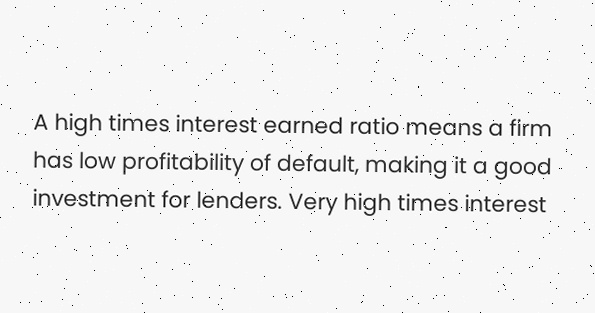A high times interest earned ratio means a firm has low profitability of default, making it a good investment for lenders. Very high times interest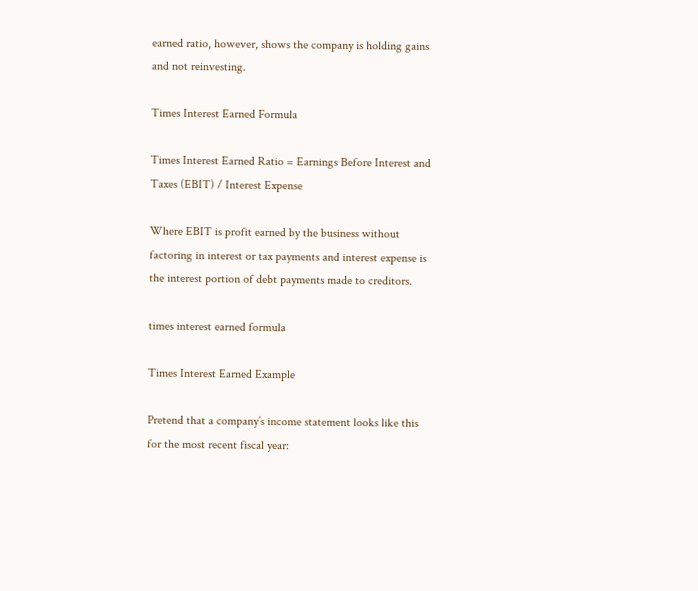earned ratio, however, shows the company is holding gains and not reinvesting.

Times Interest Earned Formula

Times Interest Earned Ratio = Earnings Before Interest and Taxes (EBIT) / Interest Expense

Where EBIT is profit earned by the business without factoring in interest or tax payments and interest expense is the interest portion of debt payments made to creditors.

times interest earned formula

Times Interest Earned Example

Pretend that a company’s income statement looks like this for the most recent fiscal year: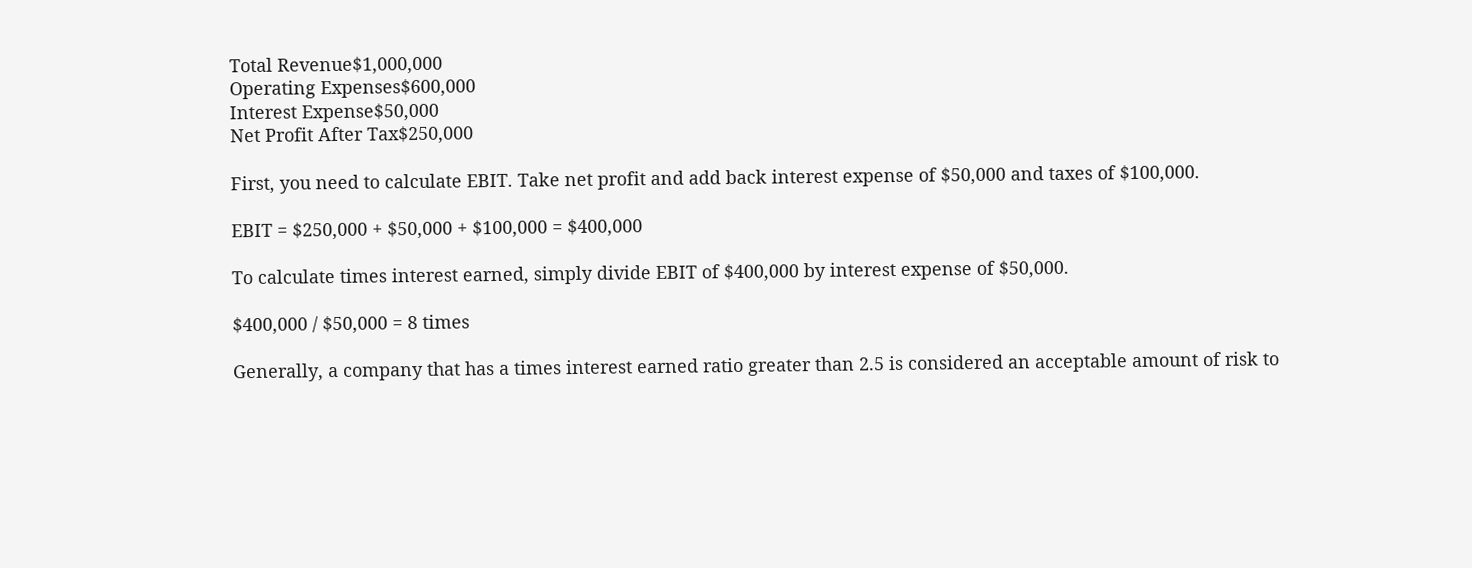Total Revenue$1,000,000
Operating Expenses$600,000
Interest Expense$50,000
Net Profit After Tax$250,000

First, you need to calculate EBIT. Take net profit and add back interest expense of $50,000 and taxes of $100,000.

EBIT = $250,000 + $50,000 + $100,000 = $400,000

To calculate times interest earned, simply divide EBIT of $400,000 by interest expense of $50,000.

$400,000 / $50,000 = 8 times

Generally, a company that has a times interest earned ratio greater than 2.5 is considered an acceptable amount of risk to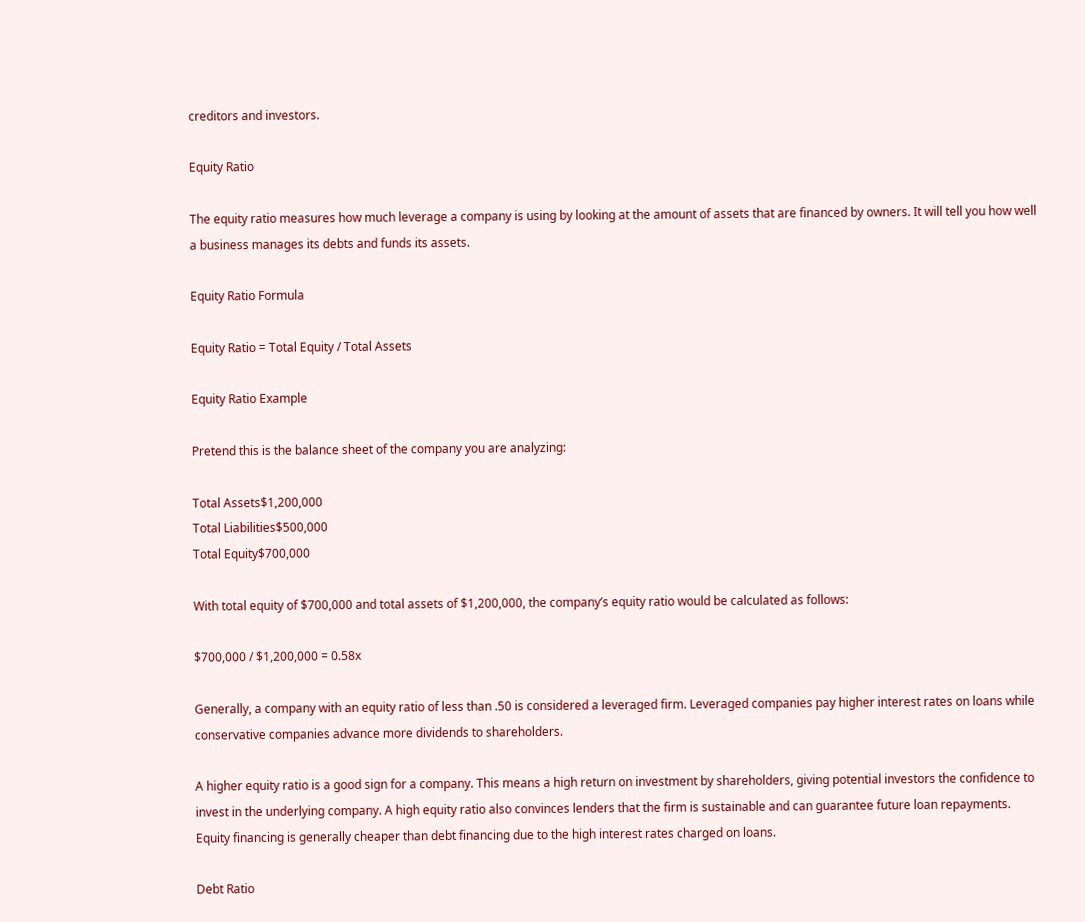creditors and investors.

Equity Ratio

The equity ratio measures how much leverage a company is using by looking at the amount of assets that are financed by owners. It will tell you how well a business manages its debts and funds its assets.

Equity Ratio Formula

Equity Ratio = Total Equity / Total Assets

Equity Ratio Example

Pretend this is the balance sheet of the company you are analyzing:

Total Assets$1,200,000
Total Liabilities$500,000
Total Equity$700,000

With total equity of $700,000 and total assets of $1,200,000, the company’s equity ratio would be calculated as follows:

$700,000 / $1,200,000 = 0.58x

Generally, a company with an equity ratio of less than .50 is considered a leveraged firm. Leveraged companies pay higher interest rates on loans while conservative companies advance more dividends to shareholders.

A higher equity ratio is a good sign for a company. This means a high return on investment by shareholders, giving potential investors the confidence to invest in the underlying company. A high equity ratio also convinces lenders that the firm is sustainable and can guarantee future loan repayments. Equity financing is generally cheaper than debt financing due to the high interest rates charged on loans.

Debt Ratio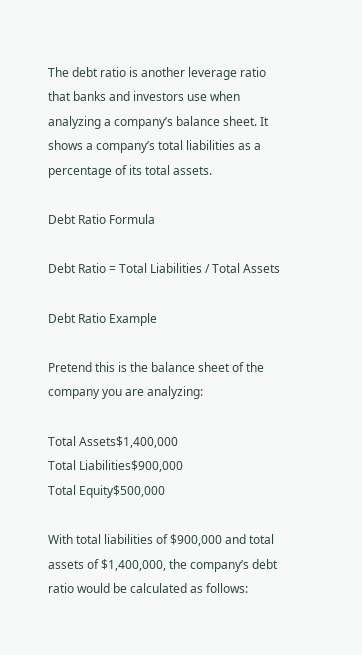The debt ratio is another leverage ratio that banks and investors use when analyzing a company’s balance sheet. It shows a company’s total liabilities as a percentage of its total assets.

Debt Ratio Formula

Debt Ratio = Total Liabilities / Total Assets

Debt Ratio Example

Pretend this is the balance sheet of the company you are analyzing:

Total Assets$1,400,000
Total Liabilities$900,000
Total Equity$500,000

With total liabilities of $900,000 and total assets of $1,400,000, the company’s debt ratio would be calculated as follows: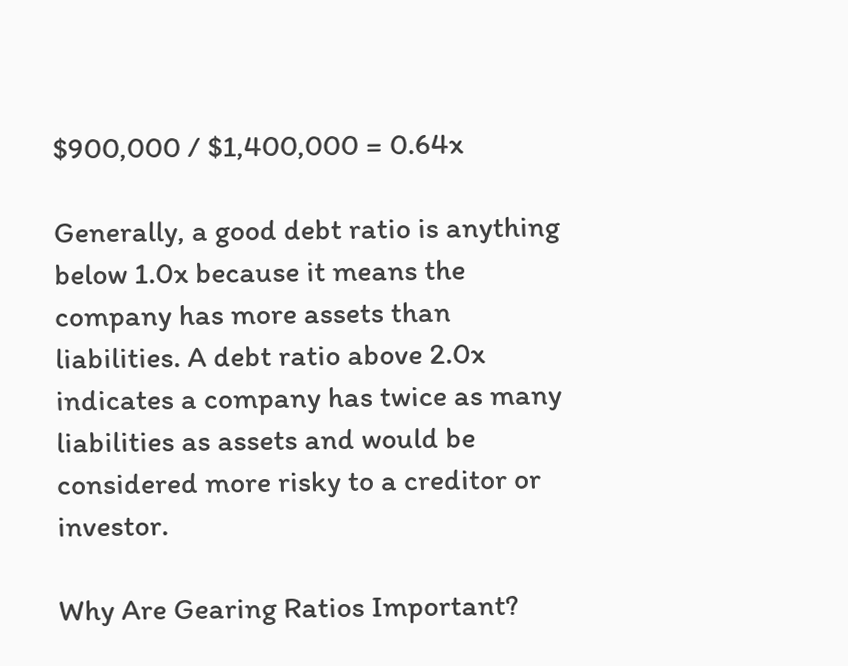$900,000 / $1,400,000 = 0.64x

Generally, a good debt ratio is anything below 1.0x because it means the company has more assets than liabilities. A debt ratio above 2.0x indicates a company has twice as many liabilities as assets and would be considered more risky to a creditor or investor.

Why Are Gearing Ratios Important?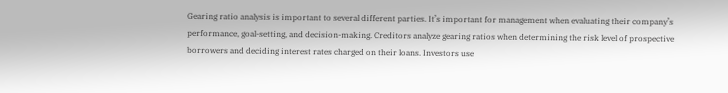Gearing ratio analysis is important to several different parties. It’s important for management when evaluating their company’s performance, goal-setting, and decision-making. Creditors analyze gearing ratios when determining the risk level of prospective borrowers and deciding interest rates charged on their loans. Investors use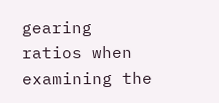gearing ratios when examining the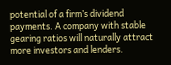potential of a firm’s dividend payments. A company with stable gearing ratios will naturally attract more investors and lenders.